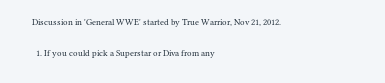Discussion in 'General WWE' started by True Warrior, Nov 21, 2012.

  1. If you could pick a Superstar or Diva from any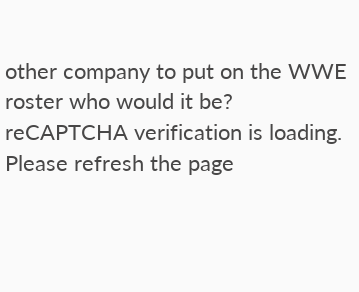other company to put on the WWE roster who would it be?
reCAPTCHA verification is loading. Please refresh the page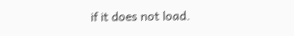if it does not load.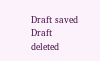Draft saved Draft deleted